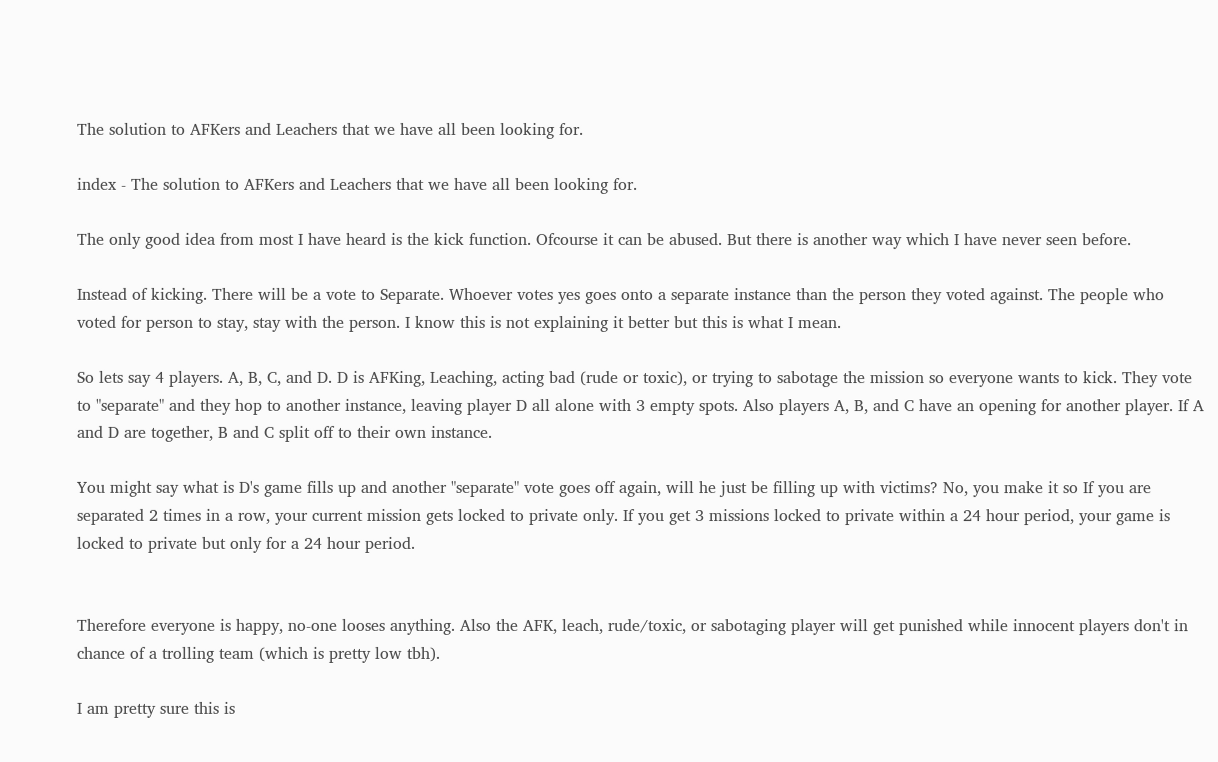The solution to AFKers and Leachers that we have all been looking for.

index - The solution to AFKers and Leachers that we have all been looking for.

The only good idea from most I have heard is the kick function. Ofcourse it can be abused. But there is another way which I have never seen before.

Instead of kicking. There will be a vote to Separate. Whoever votes yes goes onto a separate instance than the person they voted against. The people who voted for person to stay, stay with the person. I know this is not explaining it better but this is what I mean.

So lets say 4 players. A, B, C, and D. D is AFKing, Leaching, acting bad (rude or toxic), or trying to sabotage the mission so everyone wants to kick. They vote to "separate" and they hop to another instance, leaving player D all alone with 3 empty spots. Also players A, B, and C have an opening for another player. If A and D are together, B and C split off to their own instance.

You might say what is D's game fills up and another "separate" vote goes off again, will he just be filling up with victims? No, you make it so If you are separated 2 times in a row, your current mission gets locked to private only. If you get 3 missions locked to private within a 24 hour period, your game is locked to private but only for a 24 hour period.


Therefore everyone is happy, no-one looses anything. Also the AFK, leach, rude/toxic, or sabotaging player will get punished while innocent players don't in chance of a trolling team (which is pretty low tbh).

I am pretty sure this is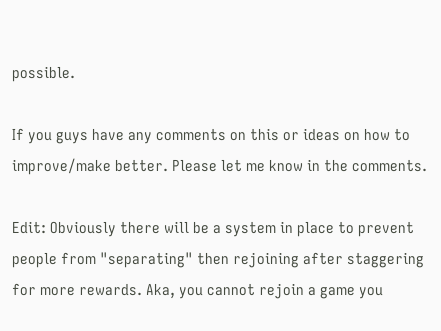possible.

If you guys have any comments on this or ideas on how to improve/make better. Please let me know in the comments.

Edit: Obviously there will be a system in place to prevent people from "separating" then rejoining after staggering for more rewards. Aka, you cannot rejoin a game you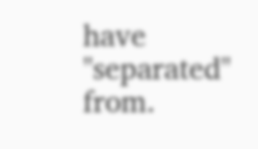have "separated" from.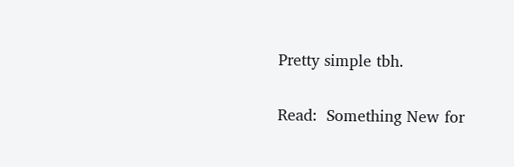Pretty simple tbh.

Read:  Something New for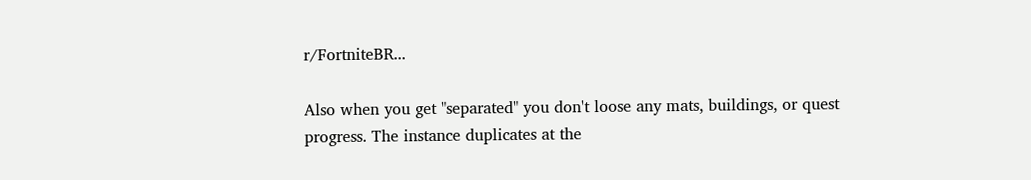r/FortniteBR...

Also when you get "separated" you don't loose any mats, buildings, or quest progress. The instance duplicates at the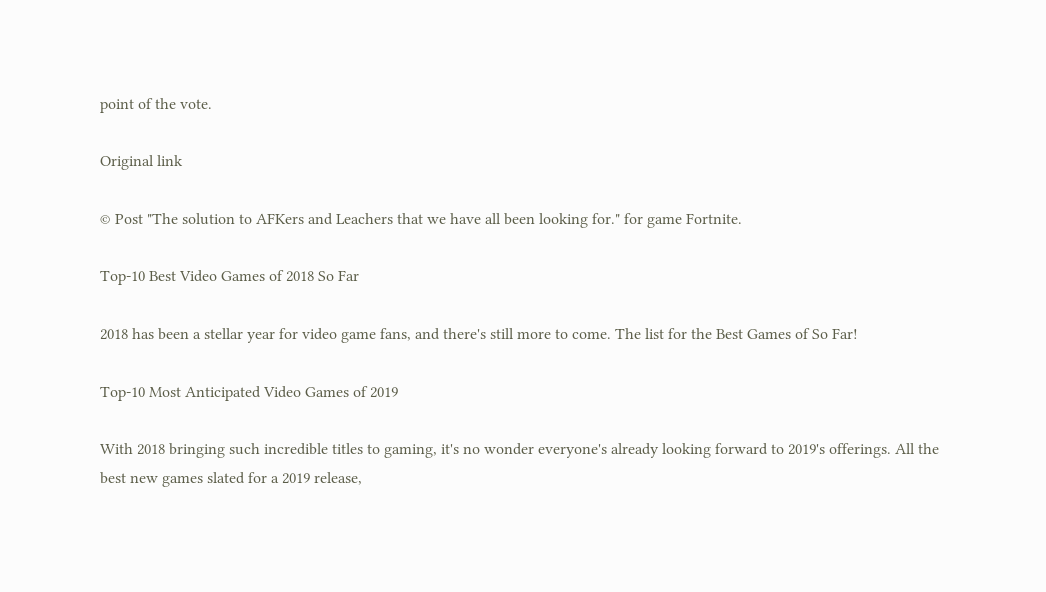point of the vote.

Original link

© Post "The solution to AFKers and Leachers that we have all been looking for." for game Fortnite.

Top-10 Best Video Games of 2018 So Far

2018 has been a stellar year for video game fans, and there's still more to come. The list for the Best Games of So Far!

Top-10 Most Anticipated Video Games of 2019

With 2018 bringing such incredible titles to gaming, it's no wonder everyone's already looking forward to 2019's offerings. All the best new games slated for a 2019 release,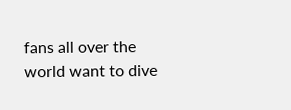fans all over the world want to dive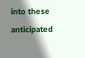into these anticipated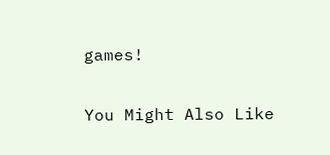games!

You Might Also Like